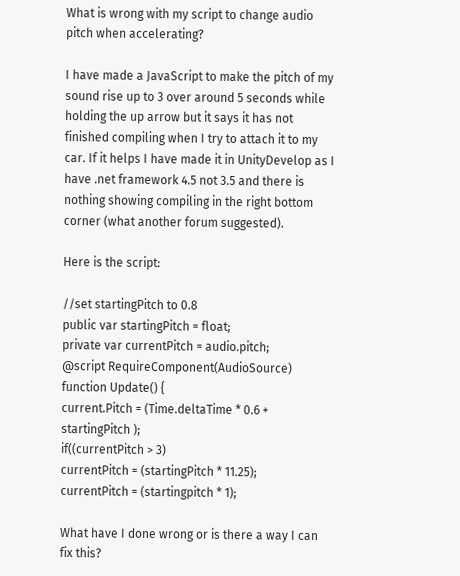What is wrong with my script to change audio pitch when accelerating?

I have made a JavaScript to make the pitch of my sound rise up to 3 over around 5 seconds while holding the up arrow but it says it has not finished compiling when I try to attach it to my car. If it helps I have made it in UnityDevelop as I have .net framework 4.5 not 3.5 and there is nothing showing compiling in the right bottom corner (what another forum suggested).

Here is the script:

//set startingPitch to 0.8
public var startingPitch = float;
private var currentPitch = audio.pitch;
@script RequireComponent(AudioSource)
function Update() {
current.Pitch = (Time.deltaTime * 0.6 + startingPitch );
if((currentPitch > 3)
currentPitch = (startingPitch * 11.25);
currentPitch = (startingpitch * 1);

What have I done wrong or is there a way I can fix this?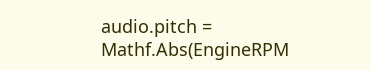audio.pitch = Mathf.Abs(EngineRPM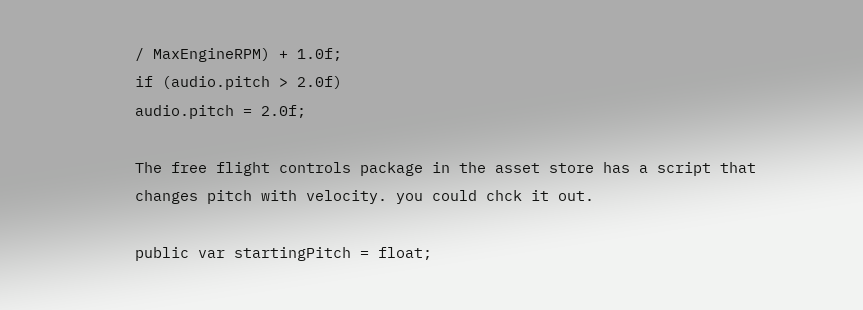/ MaxEngineRPM) + 1.0f;
if (audio.pitch > 2.0f)
audio.pitch = 2.0f;

The free flight controls package in the asset store has a script that changes pitch with velocity. you could chck it out.

public var startingPitch = float;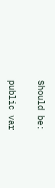Should be:

public var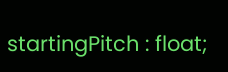startingPitch : float;